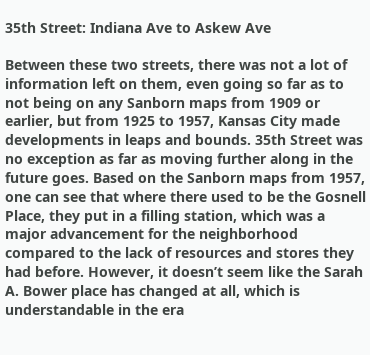35th Street: Indiana Ave to Askew Ave

Between these two streets, there was not a lot of information left on them, even going so far as to not being on any Sanborn maps from 1909 or earlier, but from 1925 to 1957, Kansas City made developments in leaps and bounds. 35th Street was no exception as far as moving further along in the future goes. Based on the Sanborn maps from 1957, one can see that where there used to be the Gosnell Place, they put in a filling station, which was a major advancement for the neighborhood compared to the lack of resources and stores they had before. However, it doesn’t seem like the Sarah A. Bower place has changed at all, which is understandable in the era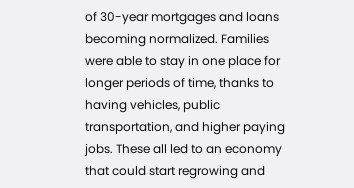of 30-year mortgages and loans becoming normalized. Families were able to stay in one place for longer periods of time, thanks to having vehicles, public transportation, and higher paying jobs. These all led to an economy that could start regrowing and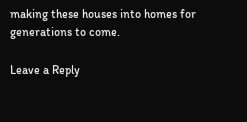making these houses into homes for generations to come.

Leave a Reply